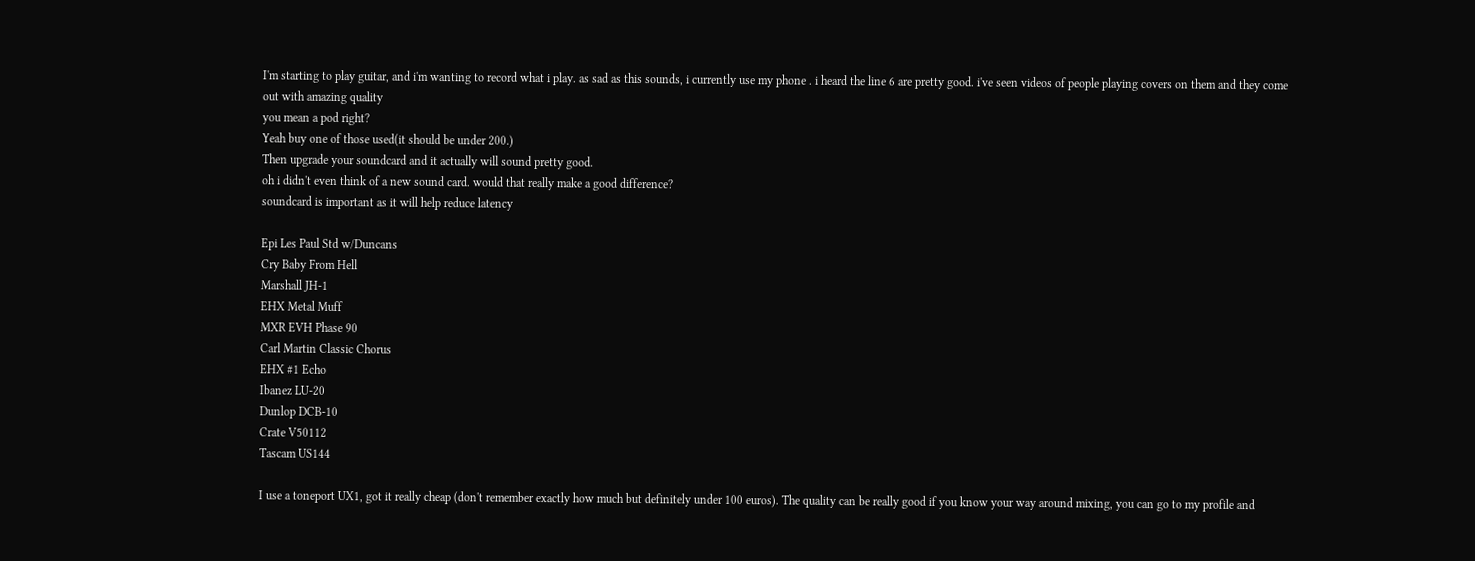I'm starting to play guitar, and i'm wanting to record what i play. as sad as this sounds, i currently use my phone . i heard the line 6 are pretty good. i've seen videos of people playing covers on them and they come out with amazing quality
you mean a pod right?
Yeah buy one of those used(it should be under 200.)
Then upgrade your soundcard and it actually will sound pretty good.
oh i didn't even think of a new sound card. would that really make a good difference?
soundcard is important as it will help reduce latency

Epi Les Paul Std w/Duncans
Cry Baby From Hell
Marshall JH-1
EHX Metal Muff
MXR EVH Phase 90
Carl Martin Classic Chorus
EHX #1 Echo
Ibanez LU-20
Dunlop DCB-10
Crate V50112
Tascam US144

I use a toneport UX1, got it really cheap (don't remember exactly how much but definitely under 100 euros). The quality can be really good if you know your way around mixing, you can go to my profile and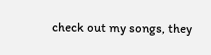check out my songs, they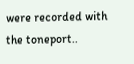were recorded with the toneport..